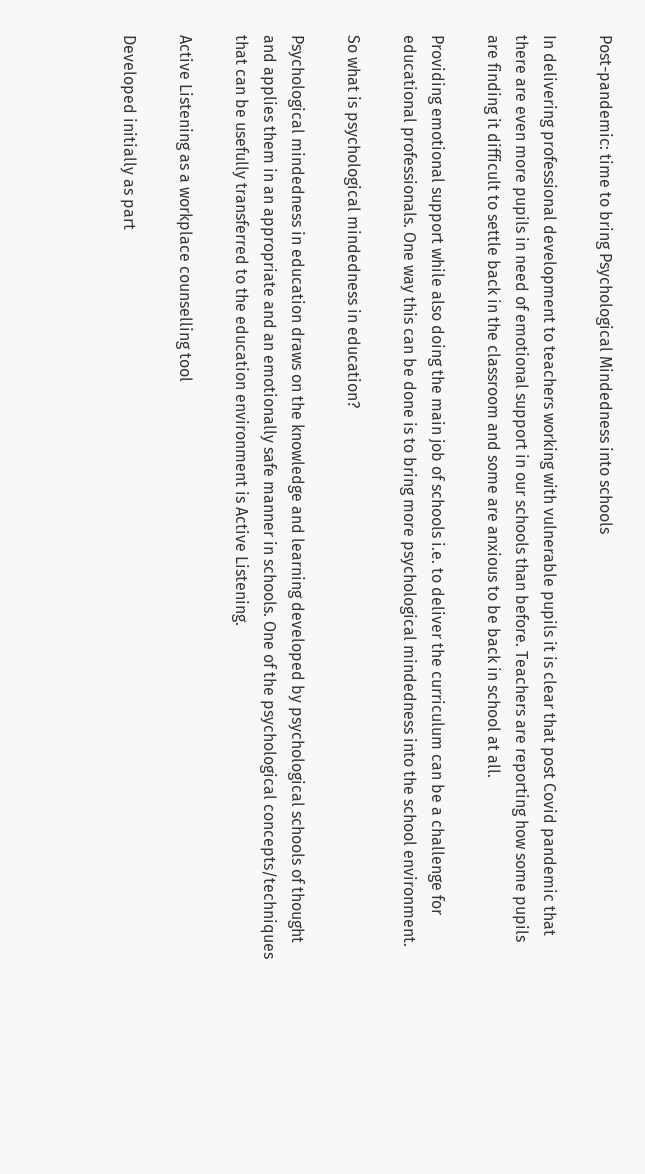Post-pandemic: time to bring Psychological Mindedness into schools

In delivering professional development to teachers working with vulnerable pupils it is clear that post Covid pandemic that there are even more pupils in need of emotional support in our schools than before. Teachers are reporting how some pupils are finding it difficult to settle back in the classroom and some are anxious to be back in school at all.

Providing emotional support while also doing the main job of schools i.e. to deliver the curriculum can be a challenge for educational professionals. One way this can be done is to bring more psychological mindedness into the school environment.

So what is psychological mindedness in education?

Psychological mindedness in education draws on the knowledge and learning developed by psychological schools of thought and applies them in an appropriate and an emotionally safe manner in schools. One of the psychological concepts/techniques that can be usefully transferred to the education environment is Active Listening.

Active Listening as a workplace counselling tool

Developed initially as part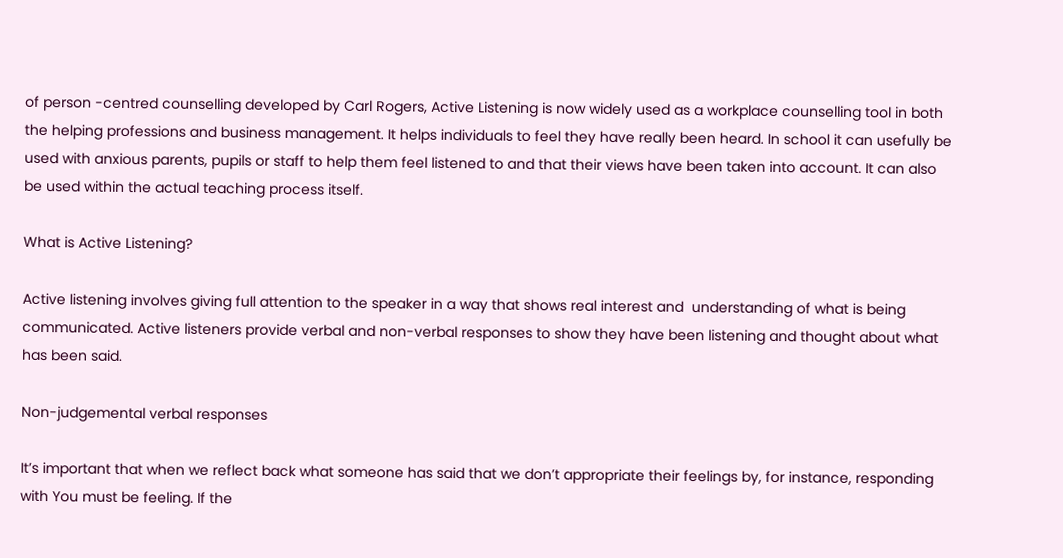of person -centred counselling developed by Carl Rogers, Active Listening is now widely used as a workplace counselling tool in both the helping professions and business management. It helps individuals to feel they have really been heard. In school it can usefully be used with anxious parents, pupils or staff to help them feel listened to and that their views have been taken into account. It can also be used within the actual teaching process itself.

What is Active Listening?

Active listening involves giving full attention to the speaker in a way that shows real interest and  understanding of what is being communicated. Active listeners provide verbal and non-verbal responses to show they have been listening and thought about what has been said.

Non-judgemental verbal responses

It’s important that when we reflect back what someone has said that we don’t appropriate their feelings by, for instance, responding with You must be feeling. If the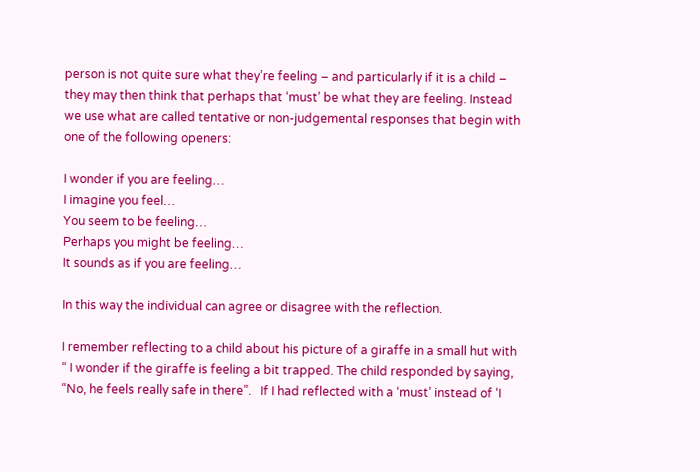person is not quite sure what they’re feeling – and particularly if it is a child – they may then think that perhaps that ‘must’ be what they are feeling. Instead we use what are called tentative or non-judgemental responses that begin with one of the following openers:

I wonder if you are feeling…
I imagine you feel…
You seem to be feeling…
Perhaps you might be feeling…
It sounds as if you are feeling…

In this way the individual can agree or disagree with the reflection.

I remember reflecting to a child about his picture of a giraffe in a small hut with “ I wonder if the giraffe is feeling a bit trapped. The child responded by saying, “No, he feels really safe in there”.   If I had reflected with a ‘must’ instead of ‘I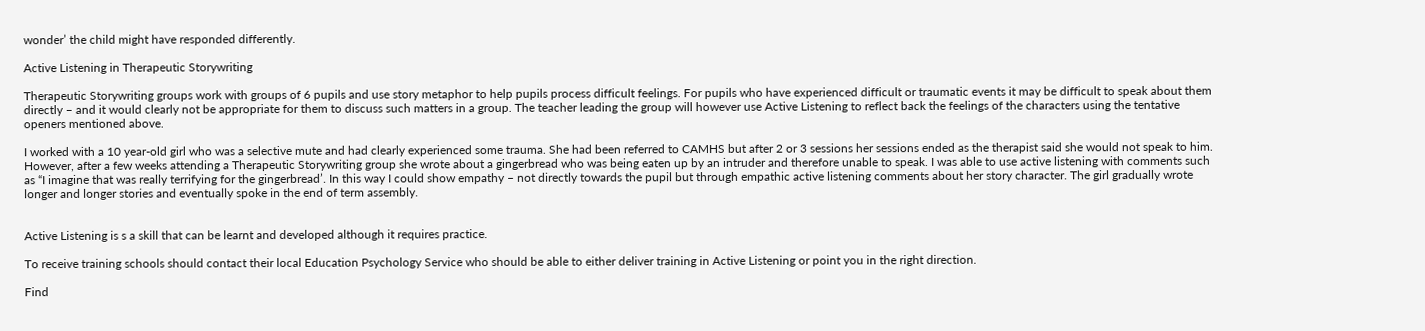wonder’ the child might have responded differently.

Active Listening in Therapeutic Storywriting

Therapeutic Storywriting groups work with groups of 6 pupils and use story metaphor to help pupils process difficult feelings. For pupils who have experienced difficult or traumatic events it may be difficult to speak about them directly – and it would clearly not be appropriate for them to discuss such matters in a group. The teacher leading the group will however use Active Listening to reflect back the feelings of the characters using the tentative openers mentioned above.

I worked with a 10 year-old girl who was a selective mute and had clearly experienced some trauma. She had been referred to CAMHS but after 2 or 3 sessions her sessions ended as the therapist said she would not speak to him. However, after a few weeks attending a Therapeutic Storywriting group she wrote about a gingerbread who was being eaten up by an intruder and therefore unable to speak. I was able to use active listening with comments such as “I imagine that was really terrifying for the gingerbread’. In this way I could show empathy – not directly towards the pupil but through empathic active listening comments about her story character. The girl gradually wrote longer and longer stories and eventually spoke in the end of term assembly.


Active Listening is s a skill that can be learnt and developed although it requires practice.

To receive training schools should contact their local Education Psychology Service who should be able to either deliver training in Active Listening or point you in the right direction.

Find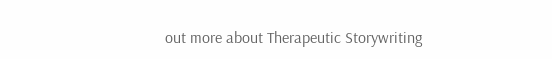out more about Therapeutic Storywriting